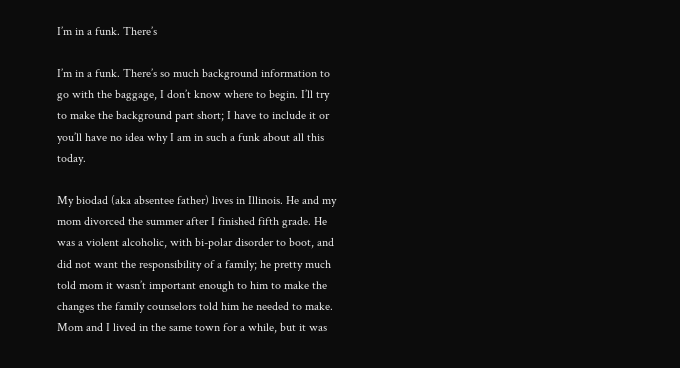I’m in a funk. There’s

I’m in a funk. There’s so much background information to go with the baggage, I don’t know where to begin. I’ll try to make the background part short; I have to include it or you’ll have no idea why I am in such a funk about all this today.

My biodad (aka absentee father) lives in Illinois. He and my mom divorced the summer after I finished fifth grade. He was a violent alcoholic, with bi-polar disorder to boot, and did not want the responsibility of a family; he pretty much told mom it wasn’t important enough to him to make the changes the family counselors told him he needed to make. Mom and I lived in the same town for a while, but it was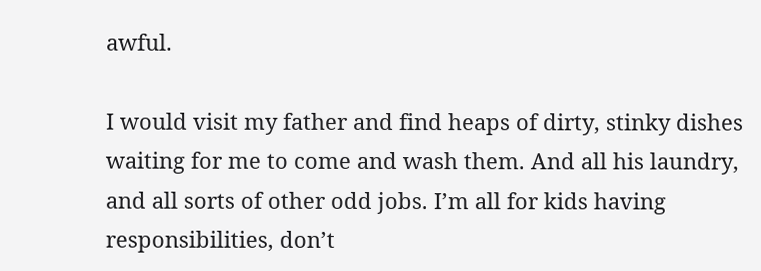awful.

I would visit my father and find heaps of dirty, stinky dishes waiting for me to come and wash them. And all his laundry, and all sorts of other odd jobs. I’m all for kids having responsibilities, don’t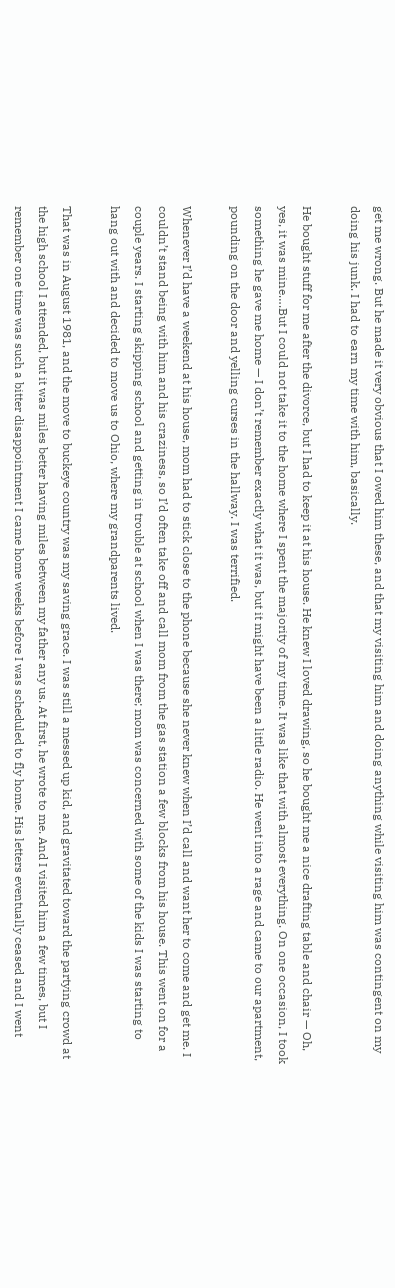get me wrong. But he made it very obvious that I owed him these, and that my visiting him and doing anything while visiting him was contingent on my doing his junk. I had to earn my time with him, basically.

He bought stuff for me after the divorce, but I had to keep it at his house. He knew I loved drawing, so he bought me a nice drafting table and chair — Oh, yes, it was mine….But I could not take it to the home where I spent the majority of my time. It was like that with almost everything. On one occasion, I took something he gave me home — I don’t remember exactly what it was, but it might have been a little radio. He went into a rage and came to our apartment, pounding on the door and yelling curses in the hallway. I was terrified.

Whenever I’d have a weekend at his house, mom had to stick close to the phone because she never knew when I’d call and want her to come and get me. I couldn’t stand being with him and his craziness, so I’d often take off and call mom from the gas station a few blocks from his house. This went on for a couple years. I starting skipping school and getting in trouble at school when I was there; mom was concerned with some of the kids I was starting to hang out with and decided to move us to Ohio, where my grandparents lived.

That was in August 1981, and the move to buckeye country was my saving grace. I was still a messed up kid, and gravitated toward the partying crowd at the high school I attended, but it was miles better having miles between my father any us. At first, he wrote to me. And I visited him a few times, but I remember one time was such a bitter disappointment I came home weeks before I was scheduled to fly home. His letters eventually ceased and I went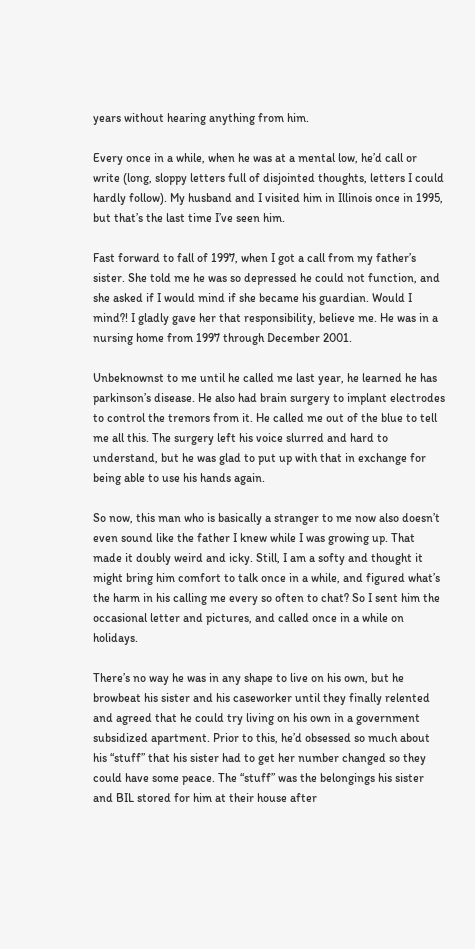years without hearing anything from him.

Every once in a while, when he was at a mental low, he’d call or write (long, sloppy letters full of disjointed thoughts, letters I could hardly follow). My husband and I visited him in Illinois once in 1995, but that’s the last time I’ve seen him.

Fast forward to fall of 1997, when I got a call from my father’s sister. She told me he was so depressed he could not function, and she asked if I would mind if she became his guardian. Would I mind?! I gladly gave her that responsibility, believe me. He was in a nursing home from 1997 through December 2001.

Unbeknownst to me until he called me last year, he learned he has parkinson’s disease. He also had brain surgery to implant electrodes to control the tremors from it. He called me out of the blue to tell me all this. The surgery left his voice slurred and hard to understand, but he was glad to put up with that in exchange for being able to use his hands again.

So now, this man who is basically a stranger to me now also doesn’t even sound like the father I knew while I was growing up. That made it doubly weird and icky. Still, I am a softy and thought it might bring him comfort to talk once in a while, and figured what’s the harm in his calling me every so often to chat? So I sent him the occasional letter and pictures, and called once in a while on holidays.

There’s no way he was in any shape to live on his own, but he browbeat his sister and his caseworker until they finally relented and agreed that he could try living on his own in a government subsidized apartment. Prior to this, he’d obsessed so much about his “stuff” that his sister had to get her number changed so they could have some peace. The “stuff” was the belongings his sister and BIL stored for him at their house after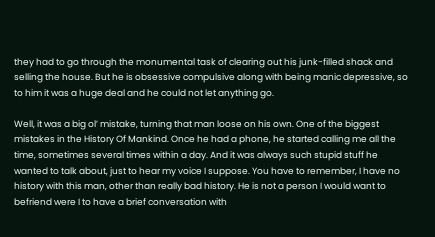they had to go through the monumental task of clearing out his junk-filled shack and selling the house. But he is obsessive compulsive along with being manic depressive, so to him it was a huge deal and he could not let anything go.

Well, it was a big ol’ mistake, turning that man loose on his own. One of the biggest mistakes in the History Of Mankind. Once he had a phone, he started calling me all the time, sometimes several times within a day. And it was always such stupid stuff he wanted to talk about, just to hear my voice I suppose. You have to remember, I have no history with this man, other than really bad history. He is not a person I would want to befriend were I to have a brief conversation with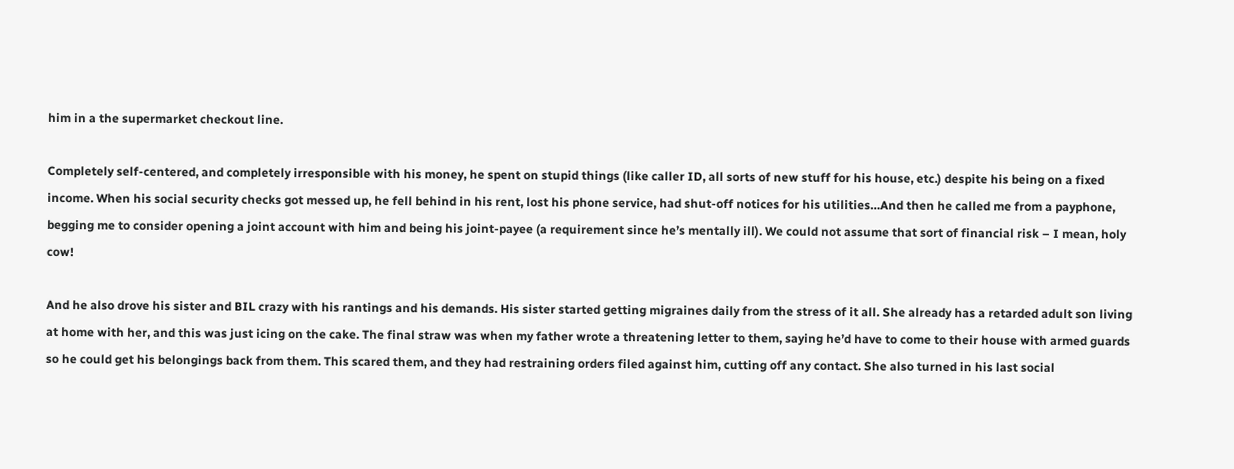him in a the supermarket checkout line.

Completely self-centered, and completely irresponsible with his money, he spent on stupid things (like caller ID, all sorts of new stuff for his house, etc.) despite his being on a fixed income. When his social security checks got messed up, he fell behind in his rent, lost his phone service, had shut-off notices for his utilities…And then he called me from a payphone, begging me to consider opening a joint account with him and being his joint-payee (a requirement since he’s mentally ill). We could not assume that sort of financial risk – I mean, holy cow!

And he also drove his sister and BIL crazy with his rantings and his demands. His sister started getting migraines daily from the stress of it all. She already has a retarded adult son living at home with her, and this was just icing on the cake. The final straw was when my father wrote a threatening letter to them, saying he’d have to come to their house with armed guards so he could get his belongings back from them. This scared them, and they had restraining orders filed against him, cutting off any contact. She also turned in his last social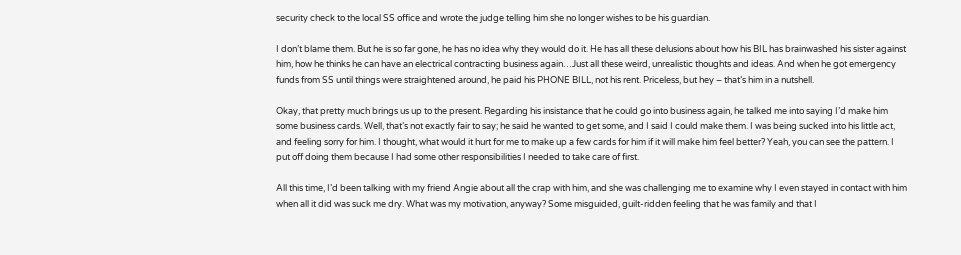security check to the local SS office and wrote the judge telling him she no longer wishes to be his guardian.

I don’t blame them. But he is so far gone, he has no idea why they would do it. He has all these delusions about how his BIL has brainwashed his sister against him, how he thinks he can have an electrical contracting business again…Just all these weird, unrealistic thoughts and ideas. And when he got emergency funds from SS until things were straightened around, he paid his PHONE BILL, not his rent. Priceless, but hey – that’s him in a nutshell.

Okay, that pretty much brings us up to the present. Regarding his insistance that he could go into business again, he talked me into saying I’d make him some business cards. Well, that’s not exactly fair to say; he said he wanted to get some, and I said I could make them. I was being sucked into his little act, and feeling sorry for him. I thought, what would it hurt for me to make up a few cards for him if it will make him feel better? Yeah, you can see the pattern. I put off doing them because I had some other responsibilities I needed to take care of first.

All this time, I’d been talking with my friend Angie about all the crap with him, and she was challenging me to examine why I even stayed in contact with him when all it did was suck me dry. What was my motivation, anyway? Some misguided, guilt-ridden feeling that he was family and that I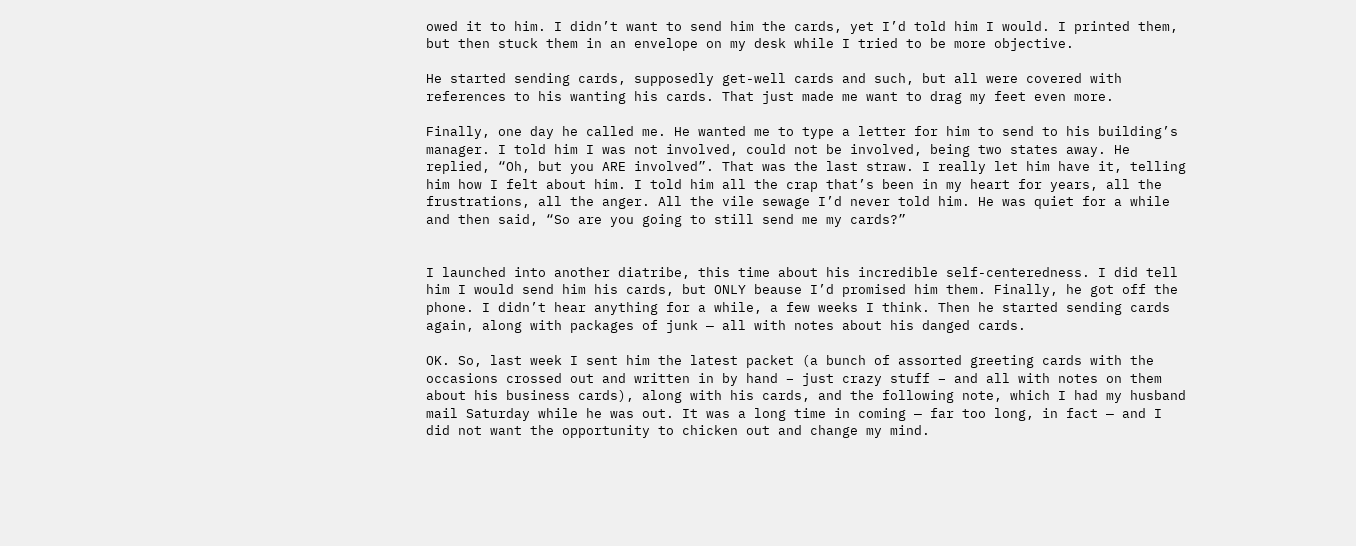owed it to him. I didn’t want to send him the cards, yet I’d told him I would. I printed them, but then stuck them in an envelope on my desk while I tried to be more objective.

He started sending cards, supposedly get-well cards and such, but all were covered with references to his wanting his cards. That just made me want to drag my feet even more.

Finally, one day he called me. He wanted me to type a letter for him to send to his building’s manager. I told him I was not involved, could not be involved, being two states away. He replied, “Oh, but you ARE involved”. That was the last straw. I really let him have it, telling him how I felt about him. I told him all the crap that’s been in my heart for years, all the frustrations, all the anger. All the vile sewage I’d never told him. He was quiet for a while and then said, “So are you going to still send me my cards?”


I launched into another diatribe, this time about his incredible self-centeredness. I did tell him I would send him his cards, but ONLY beause I’d promised him them. Finally, he got off the phone. I didn’t hear anything for a while, a few weeks I think. Then he started sending cards again, along with packages of junk — all with notes about his danged cards.

OK. So, last week I sent him the latest packet (a bunch of assorted greeting cards with the occasions crossed out and written in by hand – just crazy stuff – and all with notes on them about his business cards), along with his cards, and the following note, which I had my husband mail Saturday while he was out. It was a long time in coming — far too long, in fact — and I did not want the opportunity to chicken out and change my mind.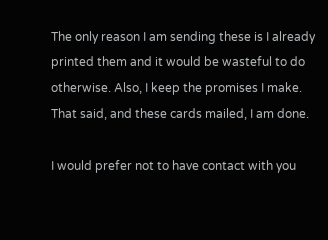The only reason I am sending these is I already printed them and it would be wasteful to do otherwise. Also, I keep the promises I make. That said, and these cards mailed, I am done.

I would prefer not to have contact with you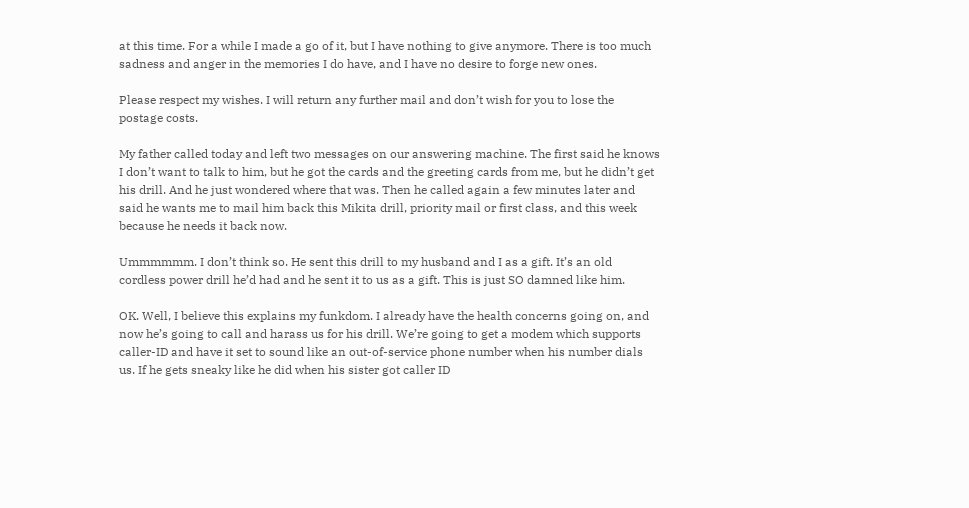at this time. For a while I made a go of it, but I have nothing to give anymore. There is too much sadness and anger in the memories I do have, and I have no desire to forge new ones.

Please respect my wishes. I will return any further mail and don’t wish for you to lose the postage costs.

My father called today and left two messages on our answering machine. The first said he knows I don’t want to talk to him, but he got the cards and the greeting cards from me, but he didn’t get his drill. And he just wondered where that was. Then he called again a few minutes later and said he wants me to mail him back this Mikita drill, priority mail or first class, and this week because he needs it back now.

Ummmmmm. I don’t think so. He sent this drill to my husband and I as a gift. It’s an old cordless power drill he’d had and he sent it to us as a gift. This is just SO damned like him.

OK. Well, I believe this explains my funkdom. I already have the health concerns going on, and now he’s going to call and harass us for his drill. We’re going to get a modem which supports caller-ID and have it set to sound like an out-of-service phone number when his number dials us. If he gets sneaky like he did when his sister got caller ID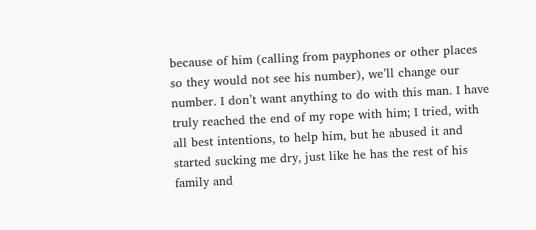because of him (calling from payphones or other places so they would not see his number), we’ll change our number. I don’t want anything to do with this man. I have truly reached the end of my rope with him; I tried, with all best intentions, to help him, but he abused it and started sucking me dry, just like he has the rest of his family and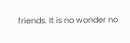friends. It is no wonder no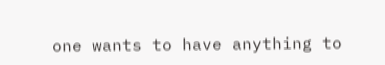one wants to have anything to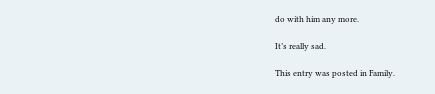do with him any more.

It’s really sad.

This entry was posted in Family.